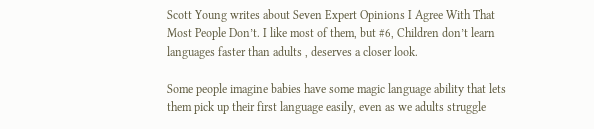Scott Young writes about Seven Expert Opinions I Agree With That Most People Don’t. I like most of them, but #6, Children don’t learn languages faster than adults , deserves a closer look.

Some people imagine babies have some magic language ability that lets them pick up their first language easily, even as we adults struggle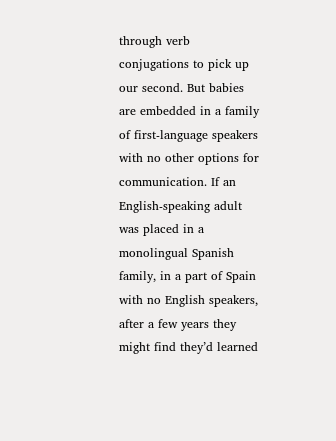through verb conjugations to pick up our second. But babies are embedded in a family of first-language speakers with no other options for communication. If an English-speaking adult was placed in a monolingual Spanish family, in a part of Spain with no English speakers, after a few years they might find they’d learned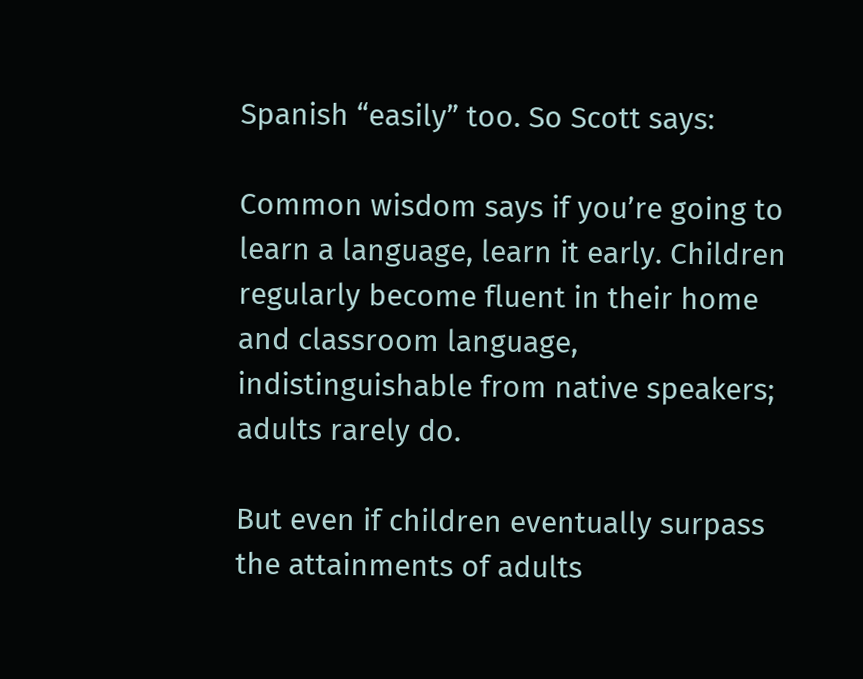Spanish “easily” too. So Scott says:

Common wisdom says if you’re going to learn a language, learn it early. Children regularly become fluent in their home and classroom language, indistinguishable from native speakers; adults rarely do.

But even if children eventually surpass the attainments of adults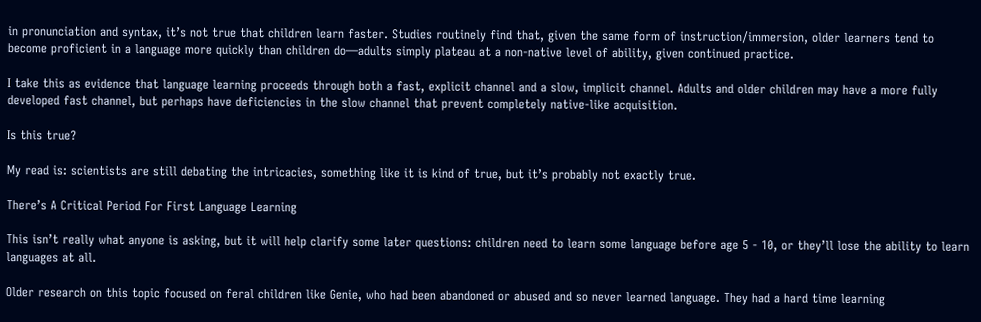in pronunciation and syntax, it’s not true that children learn faster. Studies routinely find that, given the same form of instruction/immersion, older learners tend to become proficient in a language more quickly than children do—adults simply plateau at a non-native level of ability, given continued practice.

I take this as evidence that language learning proceeds through both a fast, explicit channel and a slow, implicit channel. Adults and older children may have a more fully developed fast channel, but perhaps have deficiencies in the slow channel that prevent completely native-like acquisition.

Is this true?

My read is: scientists are still debating the intricacies, something like it is kind of true, but it’s probably not exactly true.

There’s A Critical Period For First Language Learning

This isn’t really what anyone is asking, but it will help clarify some later questions: children need to learn some language before age 5 - 10, or they’ll lose the ability to learn languages at all.

Older research on this topic focused on feral children like Genie, who had been abandoned or abused and so never learned language. They had a hard time learning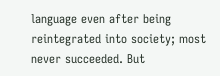language even after being reintegrated into society; most never succeeded. But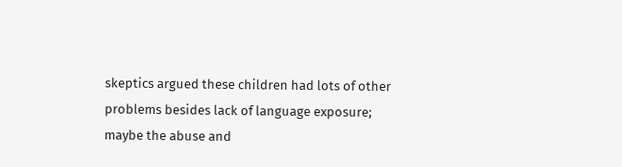skeptics argued these children had lots of other problems besides lack of language exposure; maybe the abuse and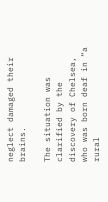neglect damaged their brains.

The situation was clarified by the discovery of Chelsea, who was born deaf in “a rural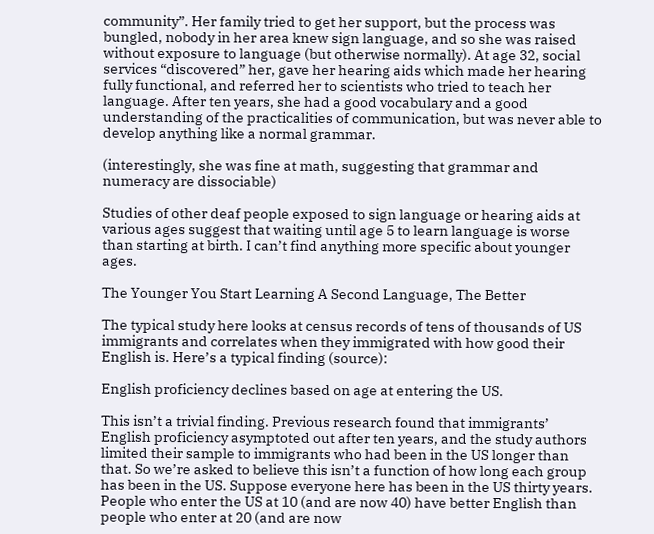community”. Her family tried to get her support, but the process was bungled, nobody in her area knew sign language, and so she was raised without exposure to language (but otherwise normally). At age 32, social services “discovered” her, gave her hearing aids which made her hearing fully functional, and referred her to scientists who tried to teach her language. After ten years, she had a good vocabulary and a good understanding of the practicalities of communication, but was never able to develop anything like a normal grammar.

(interestingly, she was fine at math, suggesting that grammar and numeracy are dissociable)

Studies of other deaf people exposed to sign language or hearing aids at various ages suggest that waiting until age 5 to learn language is worse than starting at birth. I can’t find anything more specific about younger ages.

The Younger You Start Learning A Second Language, The Better

The typical study here looks at census records of tens of thousands of US immigrants and correlates when they immigrated with how good their English is. Here’s a typical finding (source):

English proficiency declines based on age at entering the US.

This isn’t a trivial finding. Previous research found that immigrants’ English proficiency asymptoted out after ten years, and the study authors limited their sample to immigrants who had been in the US longer than that. So we’re asked to believe this isn’t a function of how long each group has been in the US. Suppose everyone here has been in the US thirty years. People who enter the US at 10 (and are now 40) have better English than people who enter at 20 (and are now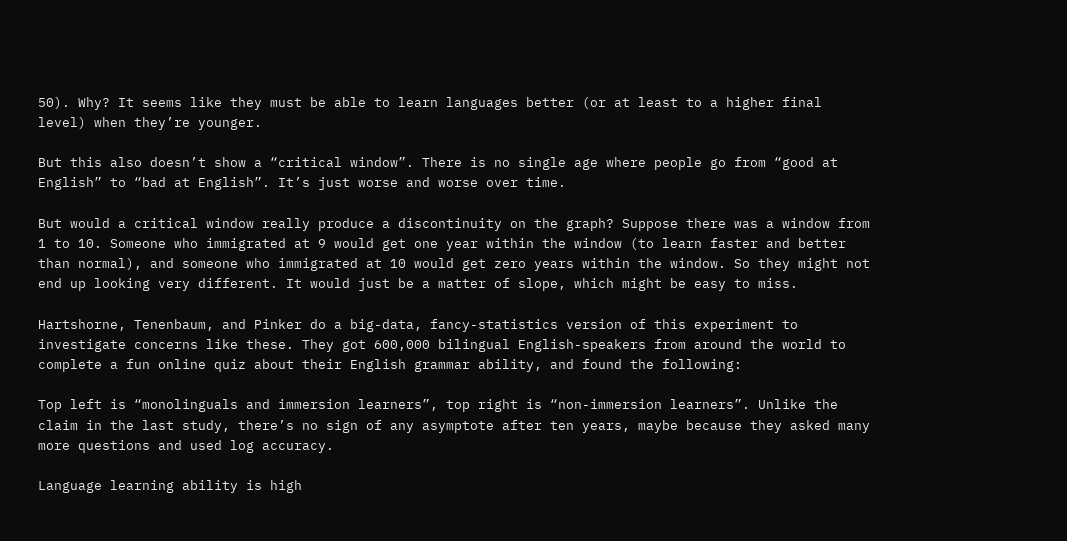50). Why? It seems like they must be able to learn languages better (or at least to a higher final level) when they’re younger.

But this also doesn’t show a “critical window”. There is no single age where people go from “good at English” to “bad at English”. It’s just worse and worse over time.

But would a critical window really produce a discontinuity on the graph? Suppose there was a window from 1 to 10. Someone who immigrated at 9 would get one year within the window (to learn faster and better than normal), and someone who immigrated at 10 would get zero years within the window. So they might not end up looking very different. It would just be a matter of slope, which might be easy to miss.

Hartshorne, Tenenbaum, and Pinker do a big-data, fancy-statistics version of this experiment to investigate concerns like these. They got 600,000 bilingual English-speakers from around the world to complete a fun online quiz about their English grammar ability, and found the following:

Top left is “monolinguals and immersion learners”, top right is “non-immersion learners”. Unlike the claim in the last study, there’s no sign of any asymptote after ten years, maybe because they asked many more questions and used log accuracy.

Language learning ability is high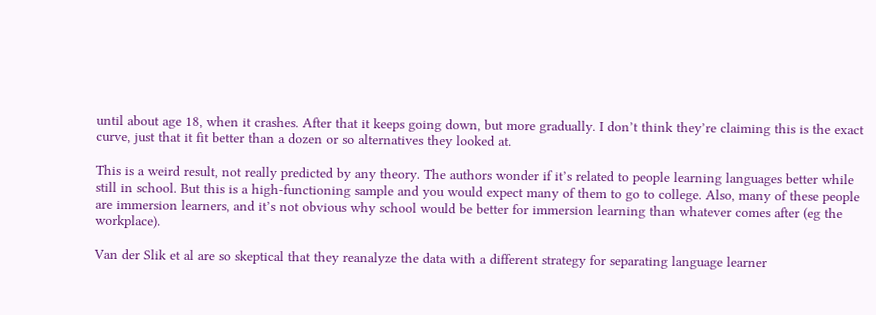until about age 18, when it crashes. After that it keeps going down, but more gradually. I don’t think they’re claiming this is the exact curve, just that it fit better than a dozen or so alternatives they looked at.

This is a weird result, not really predicted by any theory. The authors wonder if it’s related to people learning languages better while still in school. But this is a high-functioning sample and you would expect many of them to go to college. Also, many of these people are immersion learners, and it’s not obvious why school would be better for immersion learning than whatever comes after (eg the workplace).

Van der Slik et al are so skeptical that they reanalyze the data with a different strategy for separating language learner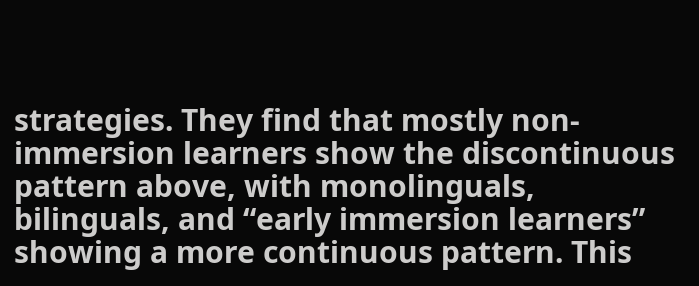strategies. They find that mostly non-immersion learners show the discontinuous pattern above, with monolinguals, bilinguals, and “early immersion learners” showing a more continuous pattern. This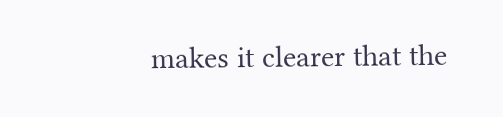makes it clearer that the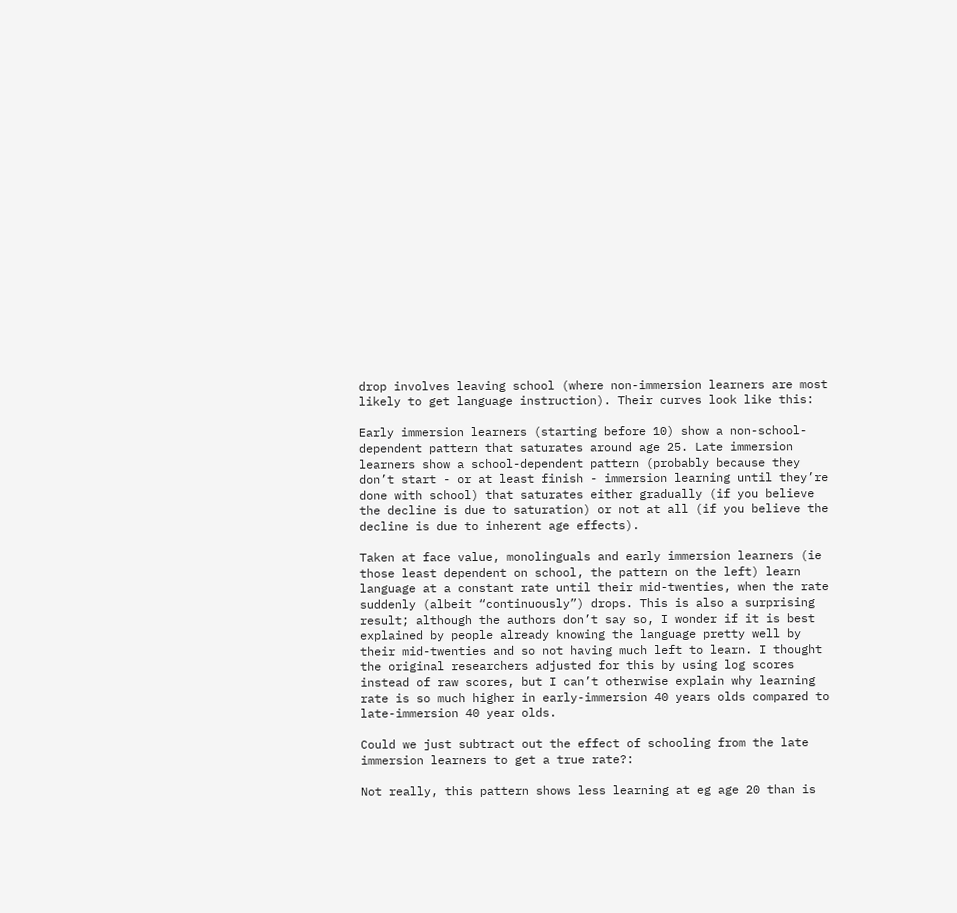drop involves leaving school (where non-immersion learners are most likely to get language instruction). Their curves look like this:

Early immersion learners (starting before 10) show a non-school-dependent pattern that saturates around age 25. Late immersion learners show a school-dependent pattern (probably because they don’t start - or at least finish - immersion learning until they’re done with school) that saturates either gradually (if you believe the decline is due to saturation) or not at all (if you believe the decline is due to inherent age effects).

Taken at face value, monolinguals and early immersion learners (ie those least dependent on school, the pattern on the left) learn language at a constant rate until their mid-twenties, when the rate suddenly (albeit “continuously”) drops. This is also a surprising result; although the authors don’t say so, I wonder if it is best explained by people already knowing the language pretty well by their mid-twenties and so not having much left to learn. I thought the original researchers adjusted for this by using log scores instead of raw scores, but I can’t otherwise explain why learning rate is so much higher in early-immersion 40 years olds compared to late-immersion 40 year olds.

Could we just subtract out the effect of schooling from the late immersion learners to get a true rate?:

Not really, this pattern shows less learning at eg age 20 than is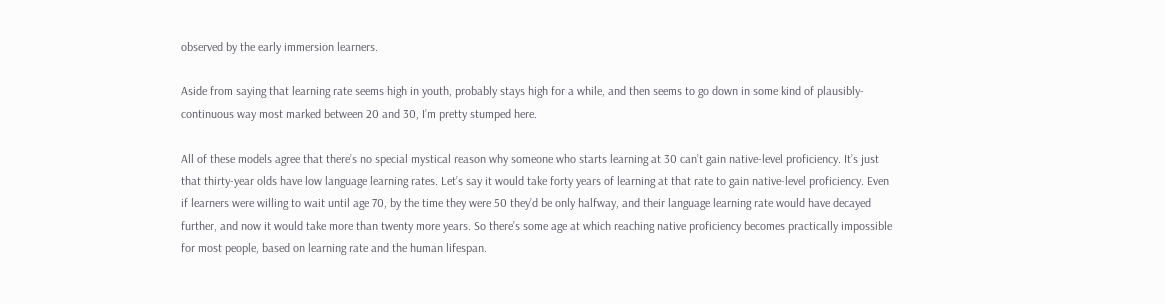observed by the early immersion learners.

Aside from saying that learning rate seems high in youth, probably stays high for a while, and then seems to go down in some kind of plausibly-continuous way most marked between 20 and 30, I’m pretty stumped here.

All of these models agree that there’s no special mystical reason why someone who starts learning at 30 can’t gain native-level proficiency. It’s just that thirty-year olds have low language learning rates. Let’s say it would take forty years of learning at that rate to gain native-level proficiency. Even if learners were willing to wait until age 70, by the time they were 50 they’d be only halfway, and their language learning rate would have decayed further, and now it would take more than twenty more years. So there’s some age at which reaching native proficiency becomes practically impossible for most people, based on learning rate and the human lifespan.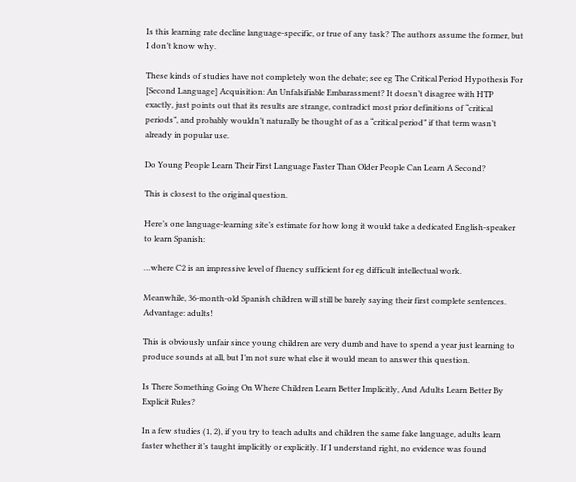Is this learning rate decline language-specific, or true of any task? The authors assume the former, but I don’t know why.

These kinds of studies have not completely won the debate; see eg The Critical Period Hypothesis For [Second Language] Acquisition: An Unfalsifiable Embarassment? It doesn’t disagree with HTP exactly, just points out that its results are strange, contradict most prior definitions of “critical periods”, and probably wouldn’t naturally be thought of as a “critical period” if that term wasn’t already in popular use.

Do Young People Learn Their First Language Faster Than Older People Can Learn A Second?

This is closest to the original question.

Here’s one language-learning site’s estimate for how long it would take a dedicated English-speaker to learn Spanish:

…where C2 is an impressive level of fluency sufficient for eg difficult intellectual work.

Meanwhile, 36-month-old Spanish children will still be barely saying their first complete sentences. Advantage: adults!

This is obviously unfair since young children are very dumb and have to spend a year just learning to produce sounds at all, but I’m not sure what else it would mean to answer this question.

Is There Something Going On Where Children Learn Better Implicitly, And Adults Learn Better By Explicit Rules?

In a few studies (1, 2), if you try to teach adults and children the same fake language, adults learn faster whether it’s taught implicitly or explicitly. If I understand right, no evidence was found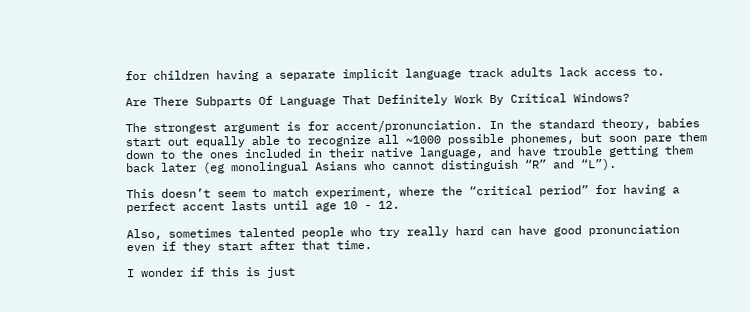for children having a separate implicit language track adults lack access to.

Are There Subparts Of Language That Definitely Work By Critical Windows?

The strongest argument is for accent/pronunciation. In the standard theory, babies start out equally able to recognize all ~1000 possible phonemes, but soon pare them down to the ones included in their native language, and have trouble getting them back later (eg monolingual Asians who cannot distinguish “R” and “L”).

This doesn’t seem to match experiment, where the “critical period” for having a perfect accent lasts until age 10 - 12.

Also, sometimes talented people who try really hard can have good pronunciation even if they start after that time.

I wonder if this is just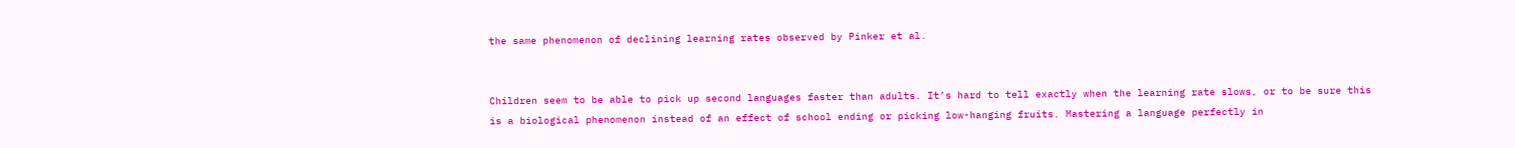the same phenomenon of declining learning rates observed by Pinker et al.


Children seem to be able to pick up second languages faster than adults. It’s hard to tell exactly when the learning rate slows, or to be sure this is a biological phenomenon instead of an effect of school ending or picking low-hanging fruits. Mastering a language perfectly in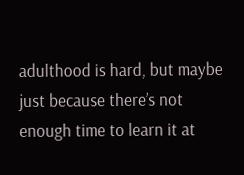adulthood is hard, but maybe just because there’s not enough time to learn it at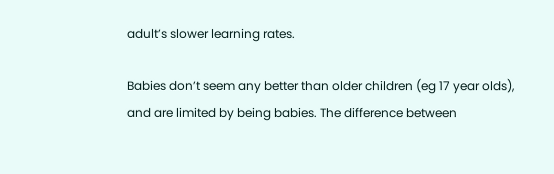adult’s slower learning rates.

Babies don’t seem any better than older children (eg 17 year olds), and are limited by being babies. The difference between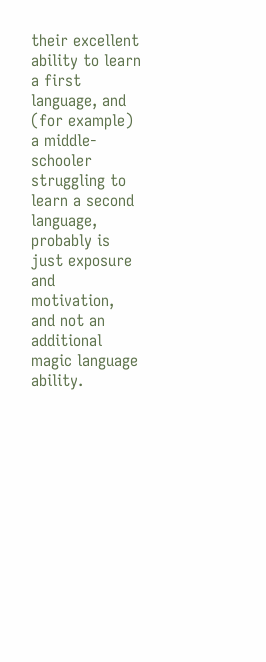their excellent ability to learn a first language, and (for example) a middle-schooler struggling to learn a second language, probably is just exposure and motivation, and not an additional magic language ability.